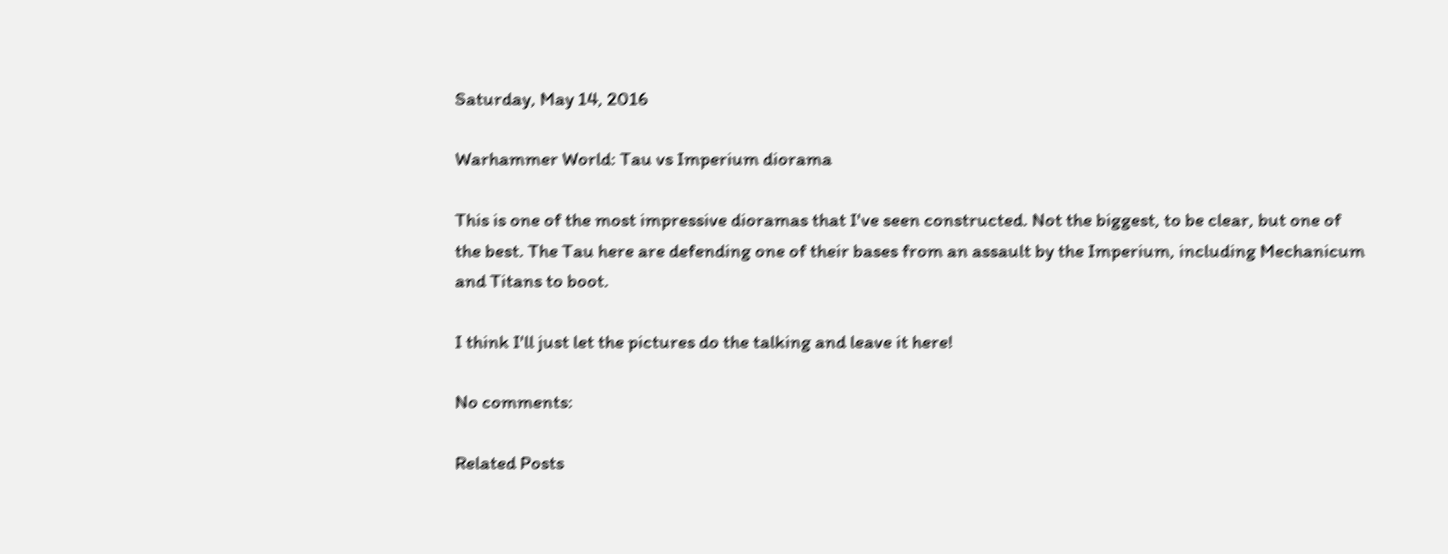Saturday, May 14, 2016

Warhammer World: Tau vs Imperium diorama

This is one of the most impressive dioramas that I've seen constructed. Not the biggest, to be clear, but one of the best. The Tau here are defending one of their bases from an assault by the Imperium, including Mechanicum and Titans to boot.

I think I'll just let the pictures do the talking and leave it here!

No comments:

Related Posts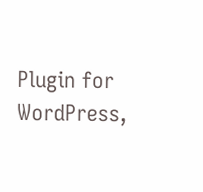Plugin for WordPress,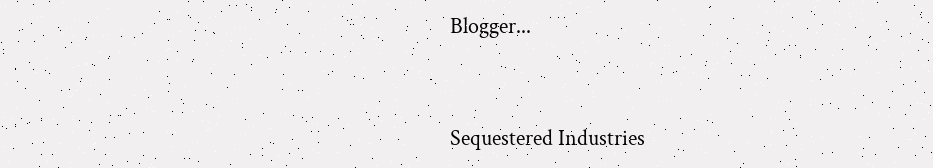Blogger...


Sequestered Industries